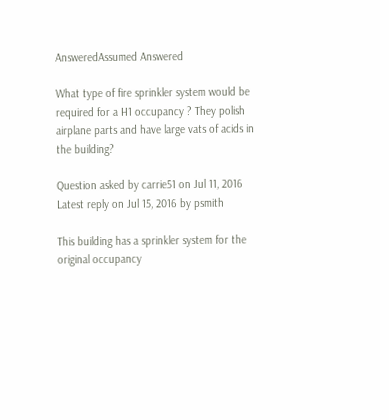AnsweredAssumed Answered

What type of fire sprinkler system would be required for a H1 occupancy ? They polish airplane parts and have large vats of acids in the building?

Question asked by carrie51 on Jul 11, 2016
Latest reply on Jul 15, 2016 by psmith

This building has a sprinkler system for the original occupancy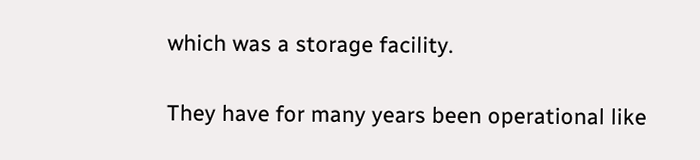which was a storage facility.

They have for many years been operational like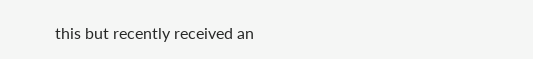this but recently received an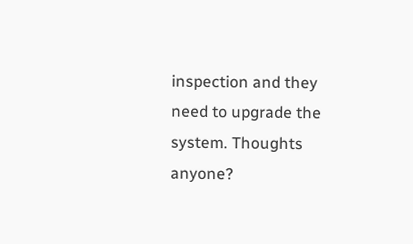inspection and they need to upgrade the system. Thoughts anyone?